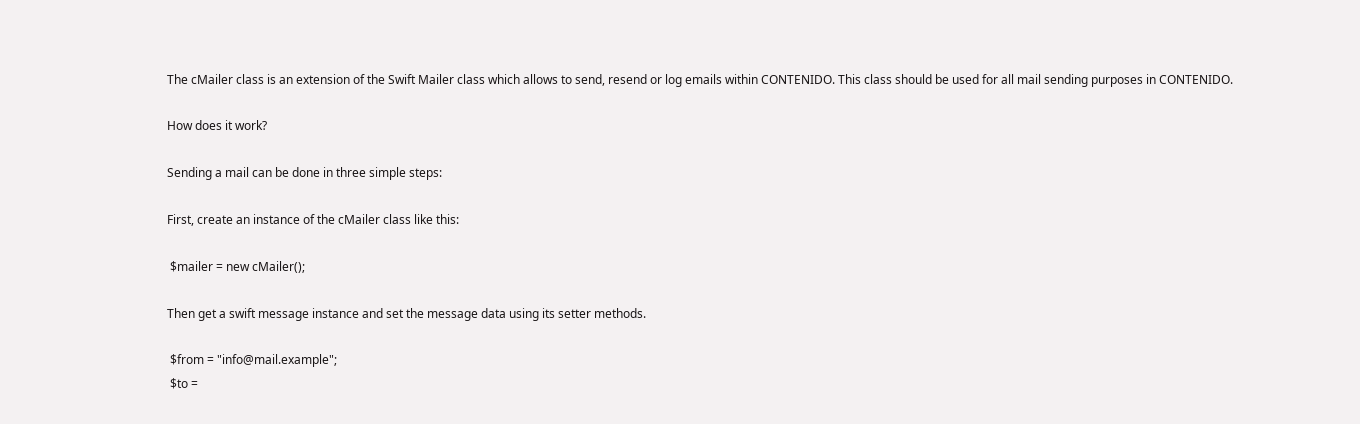The cMailer class is an extension of the Swift Mailer class which allows to send, resend or log emails within CONTENIDO. This class should be used for all mail sending purposes in CONTENIDO.

How does it work?

Sending a mail can be done in three simple steps:

First, create an instance of the cMailer class like this:

 $mailer = new cMailer();

Then get a swift message instance and set the message data using its setter methods.

 $from = "info@mail.example";
 $to =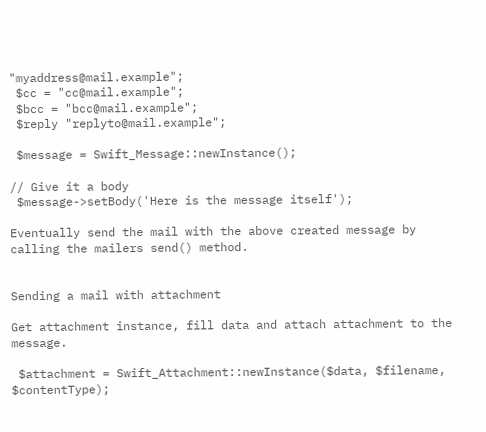"myaddress@mail.example";
 $cc = "cc@mail.example";
 $bcc = "bcc@mail.example";
 $reply "replyto@mail.example";

 $message = Swift_Message::newInstance();

// Give it a body
 $message->setBody('Here is the message itself');

Eventually send the mail with the above created message by calling the mailers send() method.


Sending a mail with attachment

Get attachment instance, fill data and attach attachment to the message.

 $attachment = Swift_Attachment::newInstance($data, $filename, $contentType);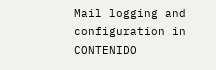Mail logging and configuration in CONTENIDO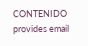CONTENIDO provides email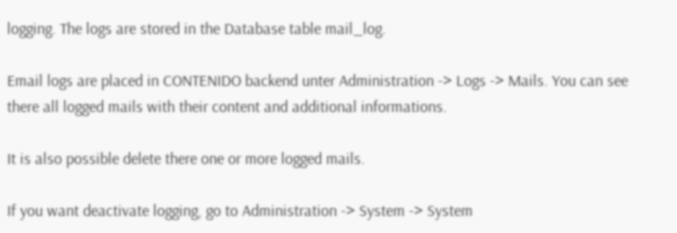logging. The logs are stored in the Database table mail_log.

Email logs are placed in CONTENIDO backend unter Administration -> Logs -> Mails. You can see there all logged mails with their content and additional informations.

It is also possible delete there one or more logged mails.

If you want deactivate logging, go to Administration -> System -> System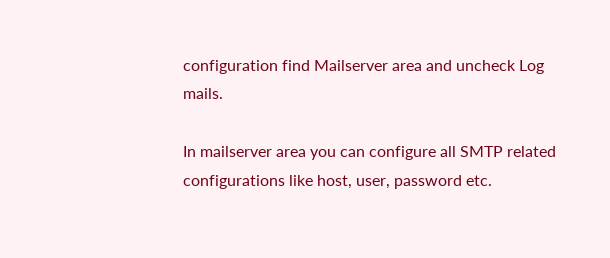configuration find Mailserver area and uncheck Log mails.

In mailserver area you can configure all SMTP related configurations like host, user, password etc.